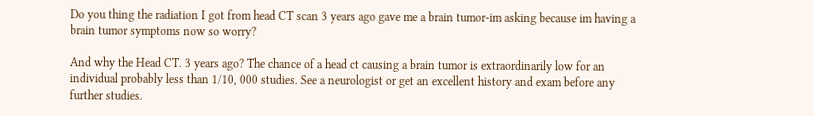Do you thing the radiation I got from head CT scan 3 years ago gave me a brain tumor-im asking because im having a brain tumor symptoms now so worry?

And why the Head CT. 3 years ago? The chance of a head ct causing a brain tumor is extraordinarily low for an individual probably less than 1/10, 000 studies. See a neurologist or get an excellent history and exam before any further studies.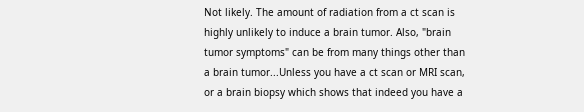Not likely. The amount of radiation from a ct scan is highly unlikely to induce a brain tumor. Also, "brain tumor symptoms" can be from many things other than a brain tumor...Unless you have a ct scan or MRI scan, or a brain biopsy which shows that indeed you have a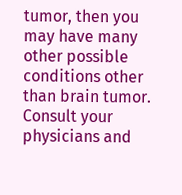tumor, then you may have many other possible conditions other than brain tumor. Consult your physicians and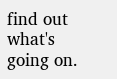find out what's going on.